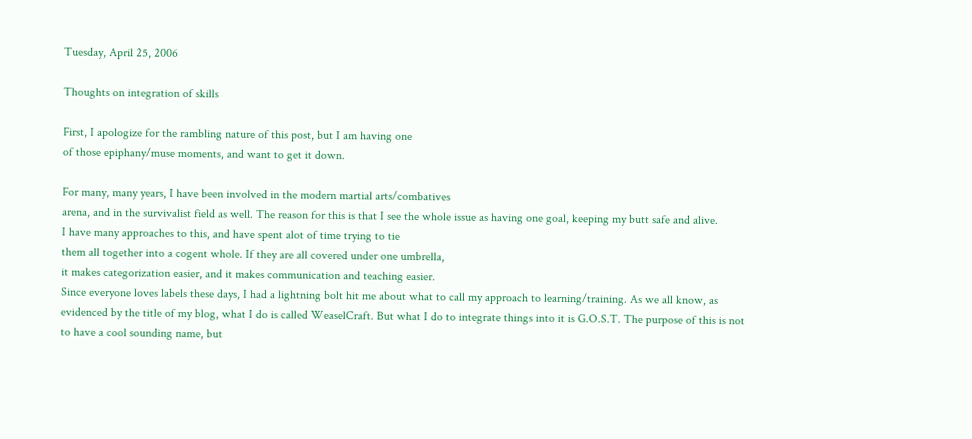Tuesday, April 25, 2006

Thoughts on integration of skills

First, I apologize for the rambling nature of this post, but I am having one
of those epiphany/muse moments, and want to get it down.

For many, many years, I have been involved in the modern martial arts/combatives
arena, and in the survivalist field as well. The reason for this is that I see the whole issue as having one goal, keeping my butt safe and alive.
I have many approaches to this, and have spent alot of time trying to tie
them all together into a cogent whole. If they are all covered under one umbrella,
it makes categorization easier, and it makes communication and teaching easier.
Since everyone loves labels these days, I had a lightning bolt hit me about what to call my approach to learning/training. As we all know, as evidenced by the title of my blog, what I do is called WeaselCraft. But what I do to integrate things into it is G.O.S.T. The purpose of this is not to have a cool sounding name, but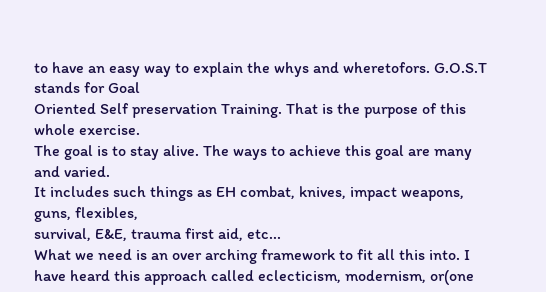to have an easy way to explain the whys and wheretofors. G.O.S.T stands for Goal
Oriented Self preservation Training. That is the purpose of this whole exercise.
The goal is to stay alive. The ways to achieve this goal are many and varied.
It includes such things as EH combat, knives, impact weapons, guns, flexibles,
survival, E&E, trauma first aid, etc...
What we need is an over arching framework to fit all this into. I have heard this approach called eclecticism, modernism, or(one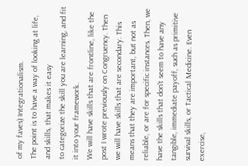of my faves) Integrationalism.
The point is to have a way of looking at life, and skills, that makes it easy
to categorize the skill you are learning, and fit it into your framework.
We will have skills that are frontline, like the post I wrote previously on Congruency. Then we will have skills that are secondary. This means that they are important, but not as reliable, or are for specific instances. Then, we have the skills that don't seem to have any tangible, immediate payoff, such as primitive survival skills, or Tactical Medicine. Even exercise,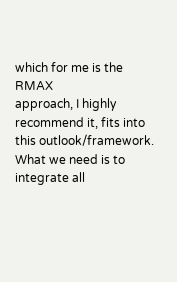which for me is the RMAX
approach, I highly recommend it, fits into this outlook/framework.
What we need is to integrate all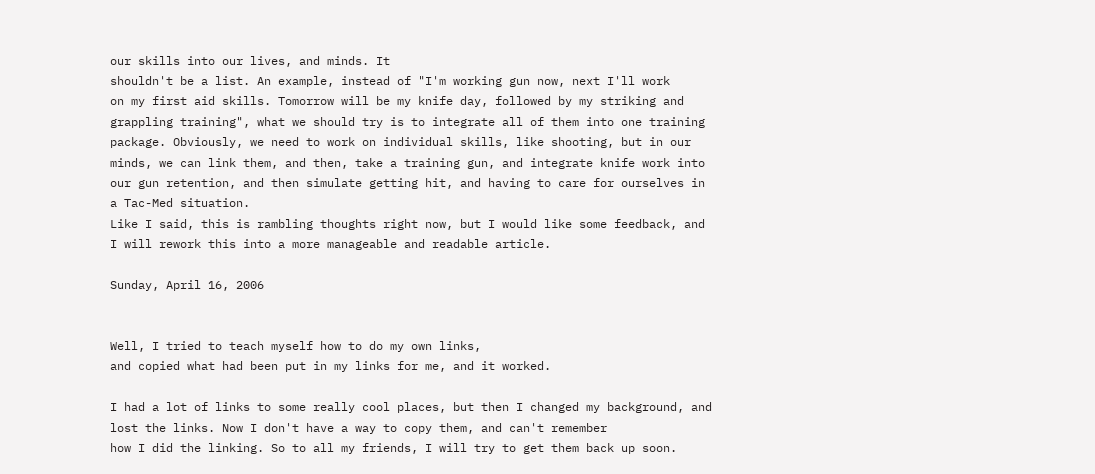our skills into our lives, and minds. It
shouldn't be a list. An example, instead of "I'm working gun now, next I'll work
on my first aid skills. Tomorrow will be my knife day, followed by my striking and grappling training", what we should try is to integrate all of them into one training package. Obviously, we need to work on individual skills, like shooting, but in our minds, we can link them, and then, take a training gun, and integrate knife work into our gun retention, and then simulate getting hit, and having to care for ourselves in a Tac-Med situation.
Like I said, this is rambling thoughts right now, but I would like some feedback, and I will rework this into a more manageable and readable article.

Sunday, April 16, 2006


Well, I tried to teach myself how to do my own links,
and copied what had been put in my links for me, and it worked.

I had a lot of links to some really cool places, but then I changed my background, and lost the links. Now I don't have a way to copy them, and can't remember
how I did the linking. So to all my friends, I will try to get them back up soon.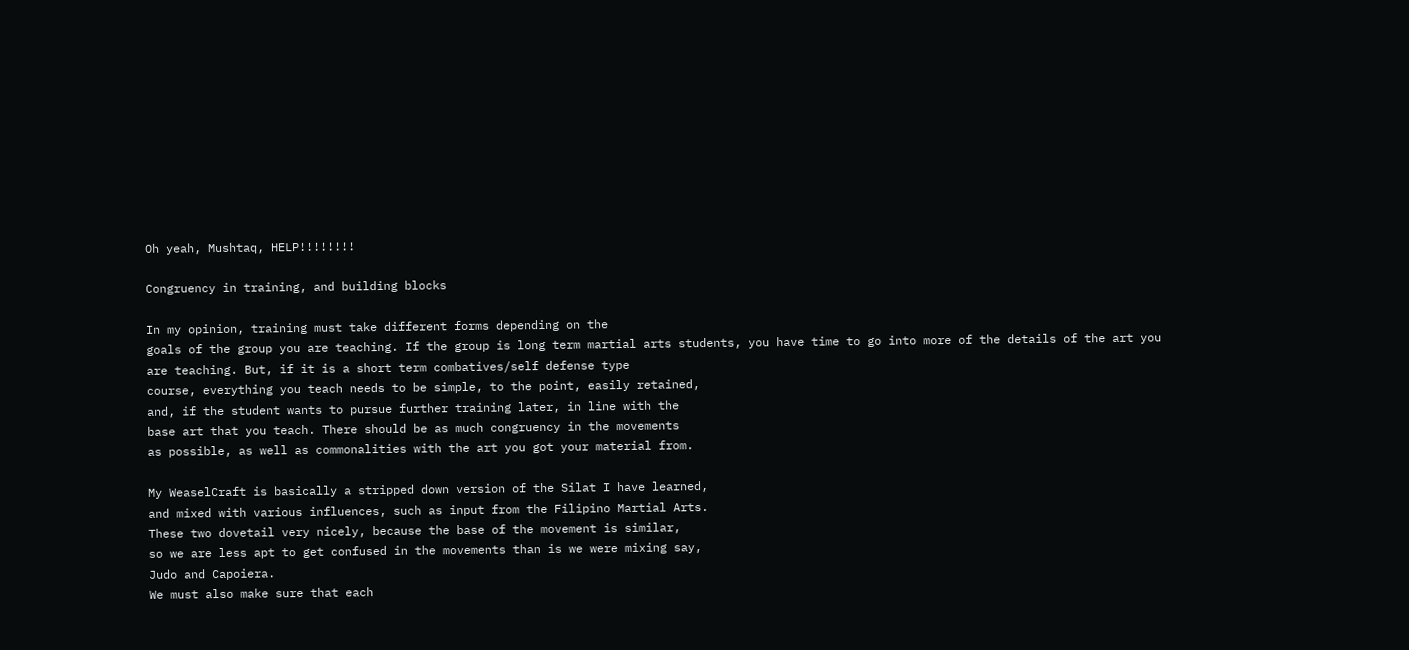Oh yeah, Mushtaq, HELP!!!!!!!!

Congruency in training, and building blocks

In my opinion, training must take different forms depending on the
goals of the group you are teaching. If the group is long term martial arts students, you have time to go into more of the details of the art you
are teaching. But, if it is a short term combatives/self defense type
course, everything you teach needs to be simple, to the point, easily retained,
and, if the student wants to pursue further training later, in line with the
base art that you teach. There should be as much congruency in the movements
as possible, as well as commonalities with the art you got your material from.

My WeaselCraft is basically a stripped down version of the Silat I have learned,
and mixed with various influences, such as input from the Filipino Martial Arts.
These two dovetail very nicely, because the base of the movement is similar,
so we are less apt to get confused in the movements than is we were mixing say,
Judo and Capoiera.
We must also make sure that each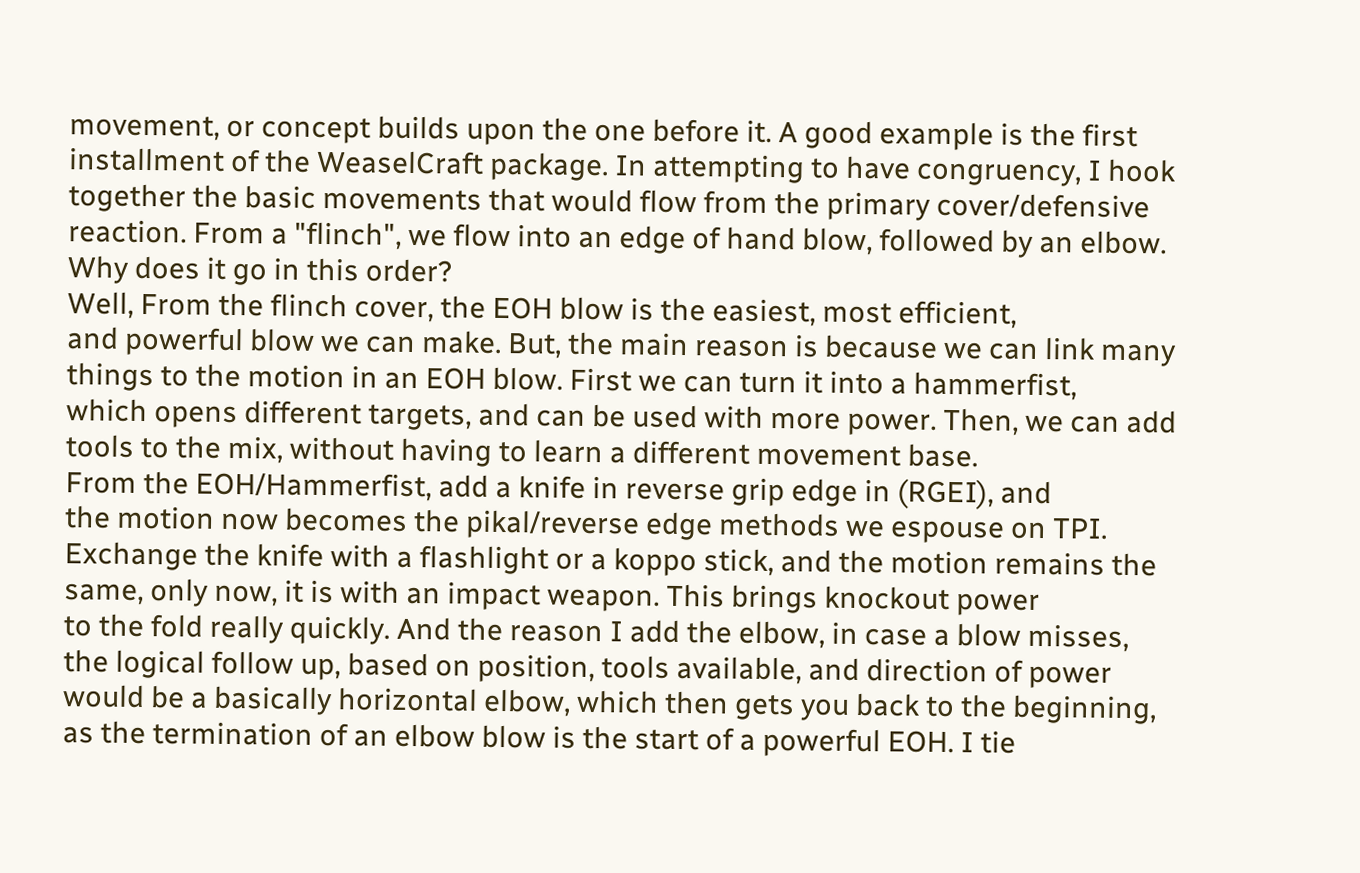movement, or concept builds upon the one before it. A good example is the first installment of the WeaselCraft package. In attempting to have congruency, I hook together the basic movements that would flow from the primary cover/defensive reaction. From a "flinch", we flow into an edge of hand blow, followed by an elbow. Why does it go in this order?
Well, From the flinch cover, the EOH blow is the easiest, most efficient,
and powerful blow we can make. But, the main reason is because we can link many
things to the motion in an EOH blow. First we can turn it into a hammerfist,
which opens different targets, and can be used with more power. Then, we can add tools to the mix, without having to learn a different movement base.
From the EOH/Hammerfist, add a knife in reverse grip edge in (RGEI), and
the motion now becomes the pikal/reverse edge methods we espouse on TPI.
Exchange the knife with a flashlight or a koppo stick, and the motion remains the same, only now, it is with an impact weapon. This brings knockout power
to the fold really quickly. And the reason I add the elbow, in case a blow misses,
the logical follow up, based on position, tools available, and direction of power would be a basically horizontal elbow, which then gets you back to the beginning,
as the termination of an elbow blow is the start of a powerful EOH. I tie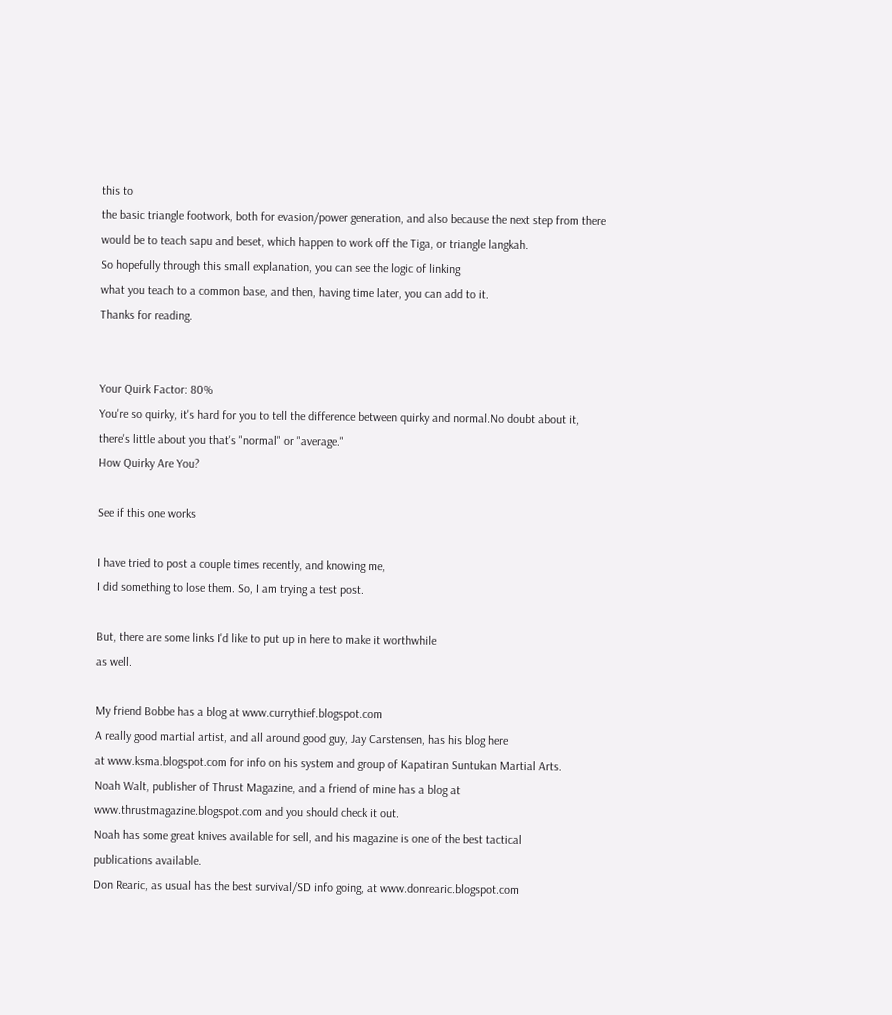this to
the basic triangle footwork, both for evasion/power generation, and also because the next step from there would be to teach sapu and beset, which happen to work off the Tiga, or triangle langkah.
So hopefully through this small explanation, you can see the logic of linking
what you teach to a common base, and then, having time later, you can add to it.
Thanks for reading.


Your Quirk Factor: 80%
You're so quirky, it's hard for you to tell the difference between quirky and normal.No doubt about it, there's little about you that's "normal" or "average."
How Quirky Are You?

See if this one works

I have tried to post a couple times recently, and knowing me,
I did something to lose them. So, I am trying a test post.

But, there are some links I'd like to put up in here to make it worthwhile
as well.

My friend Bobbe has a blog at www.currythief.blogspot.com
A really good martial artist, and all around good guy, Jay Carstensen, has his blog here
at www.ksma.blogspot.com for info on his system and group of Kapatiran Suntukan Martial Arts.
Noah Walt, publisher of Thrust Magazine, and a friend of mine has a blog at
www.thrustmagazine.blogspot.com and you should check it out.
Noah has some great knives available for sell, and his magazine is one of the best tactical
publications available.
Don Rearic, as usual has the best survival/SD info going, at www.donrearic.blogspot.com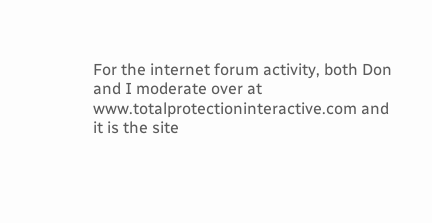For the internet forum activity, both Don and I moderate over at www.totalprotectioninteractive.com and it is the site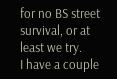for no BS street survival, or at least we try.
I have a couple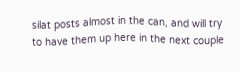silat posts almost in the can, and will try to have them up here in the next couple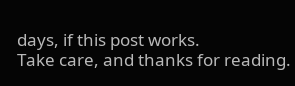days, if this post works.
Take care, and thanks for reading.